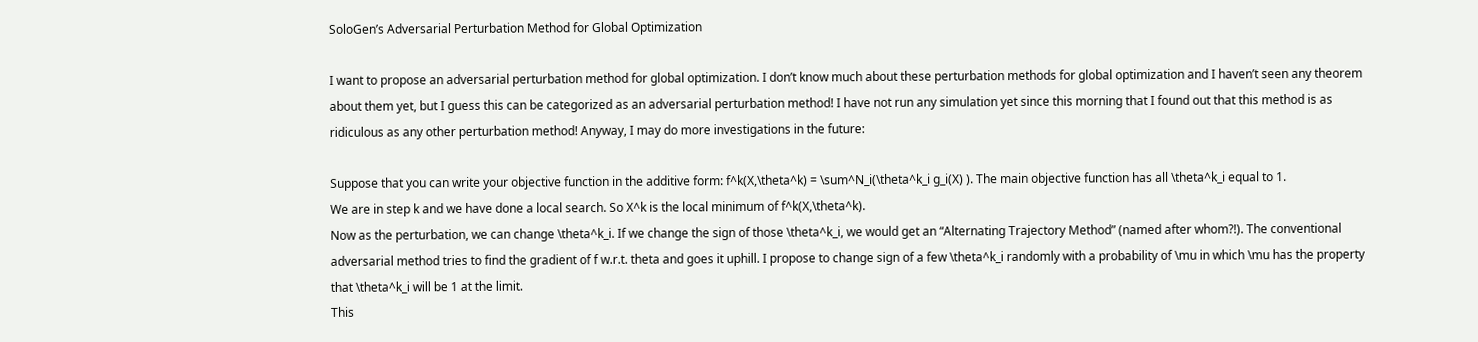SoloGen’s Adversarial Perturbation Method for Global Optimization

I want to propose an adversarial perturbation method for global optimization. I don’t know much about these perturbation methods for global optimization and I haven’t seen any theorem about them yet, but I guess this can be categorized as an adversarial perturbation method! I have not run any simulation yet since this morning that I found out that this method is as ridiculous as any other perturbation method! Anyway, I may do more investigations in the future:

Suppose that you can write your objective function in the additive form: f^k(X,\theta^k) = \sum^N_i(\theta^k_i g_i(X) ). The main objective function has all \theta^k_i equal to 1.
We are in step k and we have done a local search. So X^k is the local minimum of f^k(X,\theta^k).
Now as the perturbation, we can change \theta^k_i. If we change the sign of those \theta^k_i, we would get an “Alternating Trajectory Method” (named after whom?!). The conventional adversarial method tries to find the gradient of f w.r.t. theta and goes it uphill. I propose to change sign of a few \theta^k_i randomly with a probability of \mu in which \mu has the property that \theta^k_i will be 1 at the limit.
This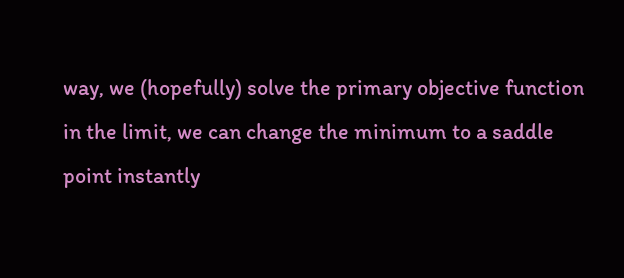way, we (hopefully) solve the primary objective function in the limit, we can change the minimum to a saddle point instantly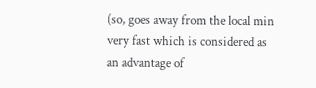(so, goes away from the local min very fast which is considered as an advantage of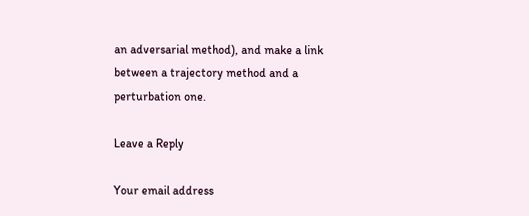an adversarial method), and make a link between a trajectory method and a perturbation one.

Leave a Reply

Your email address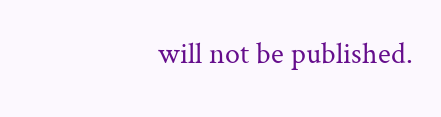will not be published.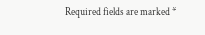Required fields are marked *